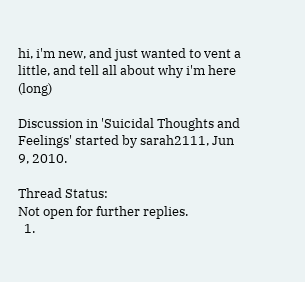hi, i'm new, and just wanted to vent a little, and tell all about why i'm here (long)

Discussion in 'Suicidal Thoughts and Feelings' started by sarah2111, Jun 9, 2010.

Thread Status:
Not open for further replies.
  1.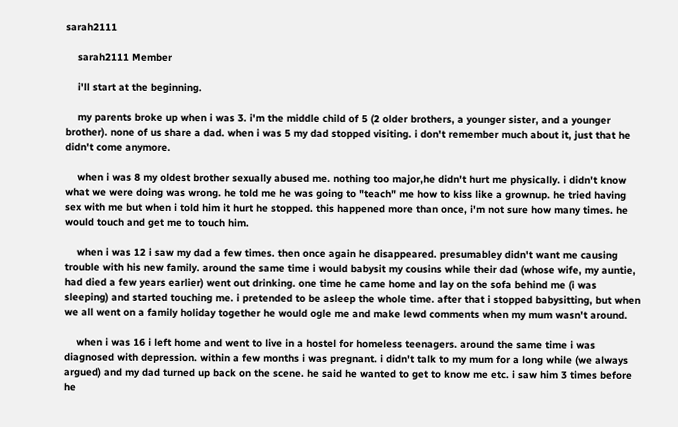sarah2111

    sarah2111 Member

    i'll start at the beginning.

    my parents broke up when i was 3. i'm the middle child of 5 (2 older brothers, a younger sister, and a younger brother). none of us share a dad. when i was 5 my dad stopped visiting. i don't remember much about it, just that he didn't come anymore.

    when i was 8 my oldest brother sexually abused me. nothing too major,he didn't hurt me physically. i didn't know what we were doing was wrong. he told me he was going to "teach" me how to kiss like a grownup. he tried having sex with me but when i told him it hurt he stopped. this happened more than once, i'm not sure how many times. he would touch and get me to touch him.

    when i was 12 i saw my dad a few times. then once again he disappeared. presumabley didn't want me causing trouble with his new family. around the same time i would babysit my cousins while their dad (whose wife, my auntie, had died a few years earlier) went out drinking. one time he came home and lay on the sofa behind me (i was sleeping) and started touching me. i pretended to be asleep the whole time. after that i stopped babysitting, but when we all went on a family holiday together he would ogle me and make lewd comments when my mum wasn't around.

    when i was 16 i left home and went to live in a hostel for homeless teenagers. around the same time i was diagnosed with depression. within a few months i was pregnant. i didn't talk to my mum for a long while (we always argued) and my dad turned up back on the scene. he said he wanted to get to know me etc. i saw him 3 times before he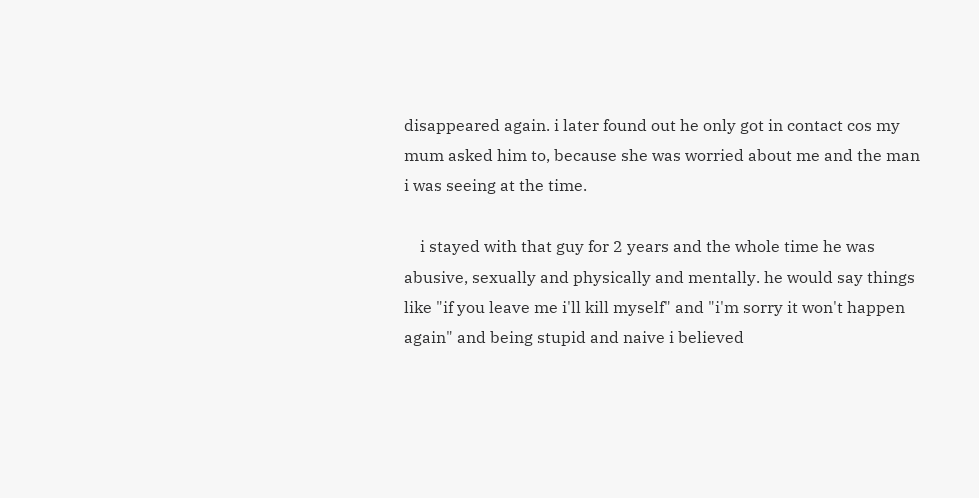disappeared again. i later found out he only got in contact cos my mum asked him to, because she was worried about me and the man i was seeing at the time.

    i stayed with that guy for 2 years and the whole time he was abusive, sexually and physically and mentally. he would say things like "if you leave me i'll kill myself" and "i'm sorry it won't happen again" and being stupid and naive i believed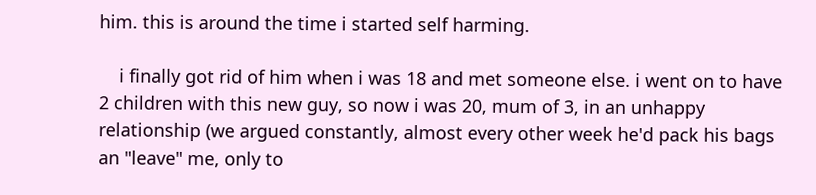him. this is around the time i started self harming.

    i finally got rid of him when i was 18 and met someone else. i went on to have 2 children with this new guy, so now i was 20, mum of 3, in an unhappy relationship (we argued constantly, almost every other week he'd pack his bags an "leave" me, only to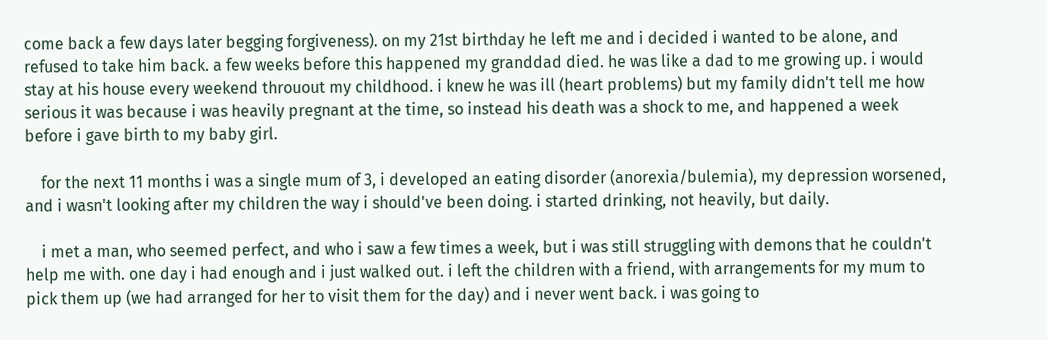come back a few days later begging forgiveness). on my 21st birthday he left me and i decided i wanted to be alone, and refused to take him back. a few weeks before this happened my granddad died. he was like a dad to me growing up. i would stay at his house every weekend throuout my childhood. i knew he was ill (heart problems) but my family didn't tell me how serious it was because i was heavily pregnant at the time, so instead his death was a shock to me, and happened a week before i gave birth to my baby girl.

    for the next 11 months i was a single mum of 3, i developed an eating disorder (anorexia/bulemia), my depression worsened, and i wasn't looking after my children the way i should've been doing. i started drinking, not heavily, but daily.

    i met a man, who seemed perfect, and who i saw a few times a week, but i was still struggling with demons that he couldn't help me with. one day i had enough and i just walked out. i left the children with a friend, with arrangements for my mum to pick them up (we had arranged for her to visit them for the day) and i never went back. i was going to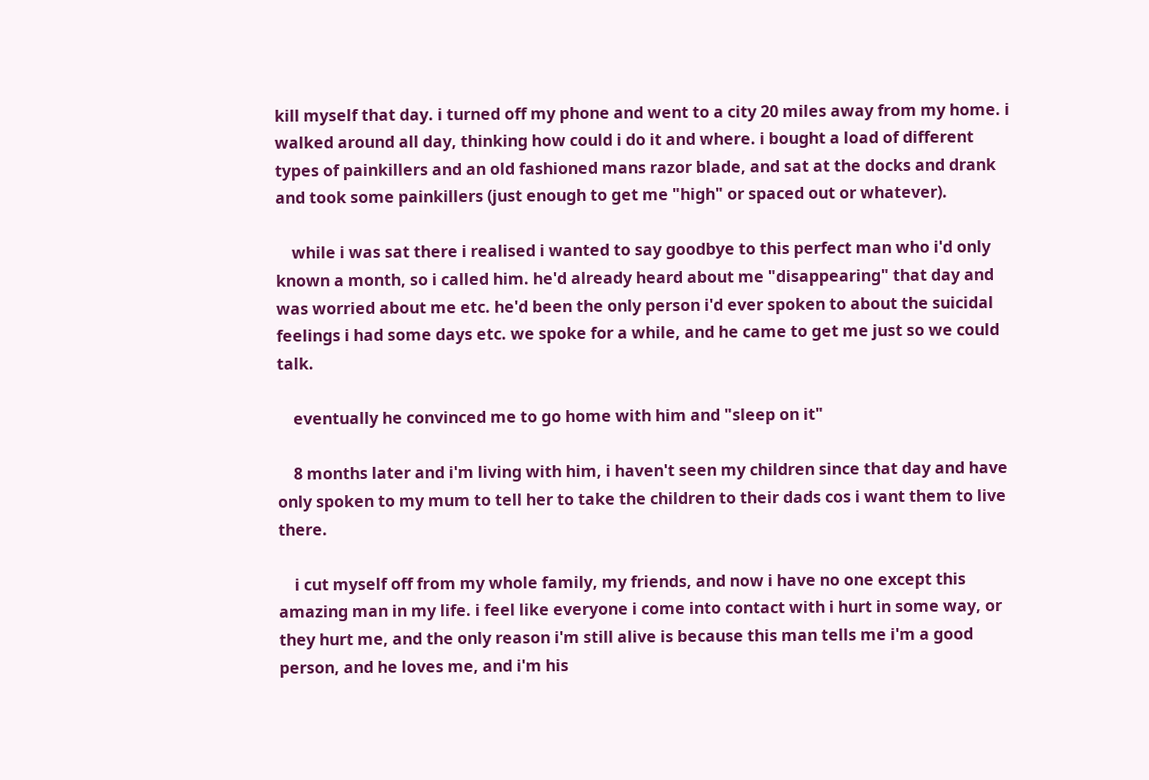kill myself that day. i turned off my phone and went to a city 20 miles away from my home. i walked around all day, thinking how could i do it and where. i bought a load of different types of painkillers and an old fashioned mans razor blade, and sat at the docks and drank and took some painkillers (just enough to get me "high" or spaced out or whatever).

    while i was sat there i realised i wanted to say goodbye to this perfect man who i'd only known a month, so i called him. he'd already heard about me "disappearing" that day and was worried about me etc. he'd been the only person i'd ever spoken to about the suicidal feelings i had some days etc. we spoke for a while, and he came to get me just so we could talk.

    eventually he convinced me to go home with him and "sleep on it"

    8 months later and i'm living with him, i haven't seen my children since that day and have only spoken to my mum to tell her to take the children to their dads cos i want them to live there.

    i cut myself off from my whole family, my friends, and now i have no one except this amazing man in my life. i feel like everyone i come into contact with i hurt in some way, or they hurt me, and the only reason i'm still alive is because this man tells me i'm a good person, and he loves me, and i'm his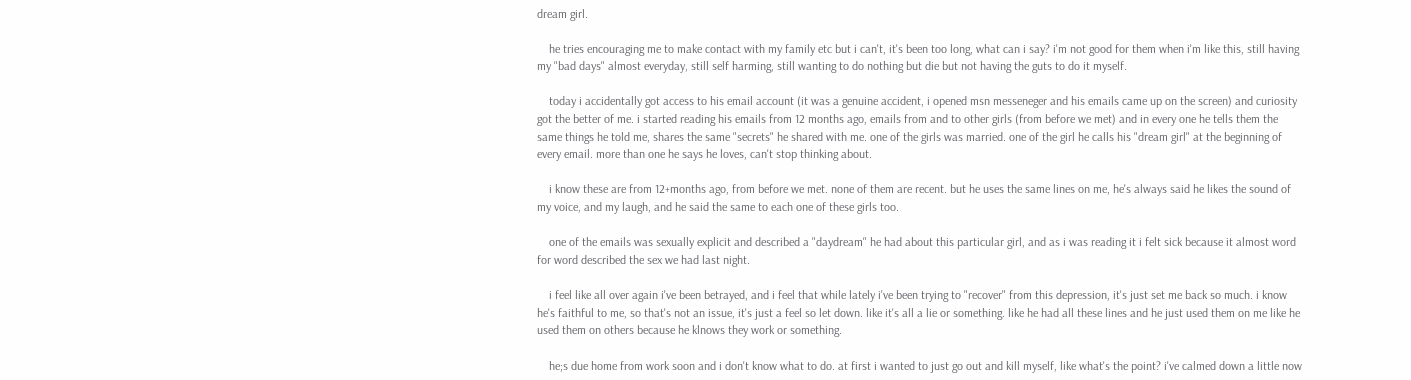dream girl.

    he tries encouraging me to make contact with my family etc but i can't, it's been too long, what can i say? i'm not good for them when i'm like this, still having my "bad days" almost everyday, still self harming, still wanting to do nothing but die but not having the guts to do it myself.

    today i accidentally got access to his email account (it was a genuine accident, i opened msn messeneger and his emails came up on the screen) and curiosity got the better of me. i started reading his emails from 12 months ago, emails from and to other girls (from before we met) and in every one he tells them the same things he told me, shares the same "secrets" he shared with me. one of the girls was married. one of the girl he calls his "dream girl" at the beginning of every email. more than one he says he loves, can't stop thinking about.

    i know these are from 12+months ago, from before we met. none of them are recent. but he uses the same lines on me, he's always said he likes the sound of my voice, and my laugh, and he said the same to each one of these girls too.

    one of the emails was sexually explicit and described a "daydream" he had about this particular girl, and as i was reading it i felt sick because it almost word for word described the sex we had last night.

    i feel like all over again i've been betrayed, and i feel that while lately i've been trying to "recover" from this depression, it's just set me back so much. i know he's faithful to me, so that's not an issue, it's just a feel so let down. like it's all a lie or something. like he had all these lines and he just used them on me like he used them on others because he klnows they work or something.

    he;s due home from work soon and i don't know what to do. at first i wanted to just go out and kill myself, like what's the point? i've calmed down a little now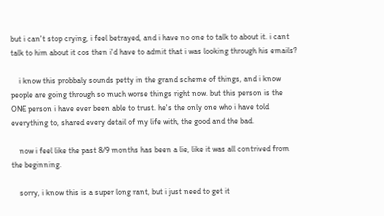but i can't stop crying, i feel betrayed, and i have no one to talk to about it. i cant talk to him about it cos then i'd have to admit that i was looking through his emails?

    i know this probbaly sounds petty in the grand scheme of things, and i know people are going through so much worse things right now. but this person is the ONE person i have ever been able to trust. he's the only one who i have told everything to, shared every detail of my life with, the good and the bad.

    now i feel like the past 8/9 months has been a lie, like it was all contrived from the beginning.

    sorry, i know this is a super long rant, but i just need to get it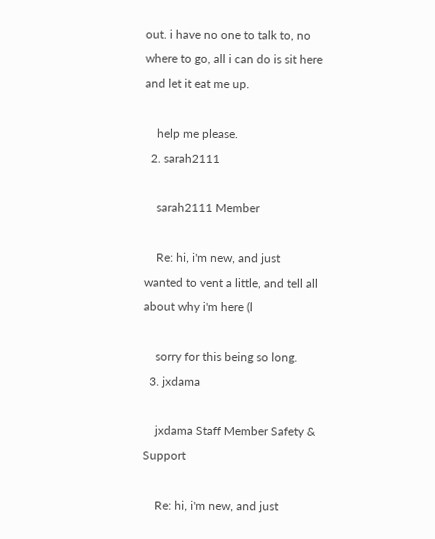out. i have no one to talk to, no where to go, all i can do is sit here and let it eat me up.

    help me please.
  2. sarah2111

    sarah2111 Member

    Re: hi, i'm new, and just wanted to vent a little, and tell all about why i'm here (l

    sorry for this being so long.
  3. jxdama

    jxdama Staff Member Safety & Support

    Re: hi, i'm new, and just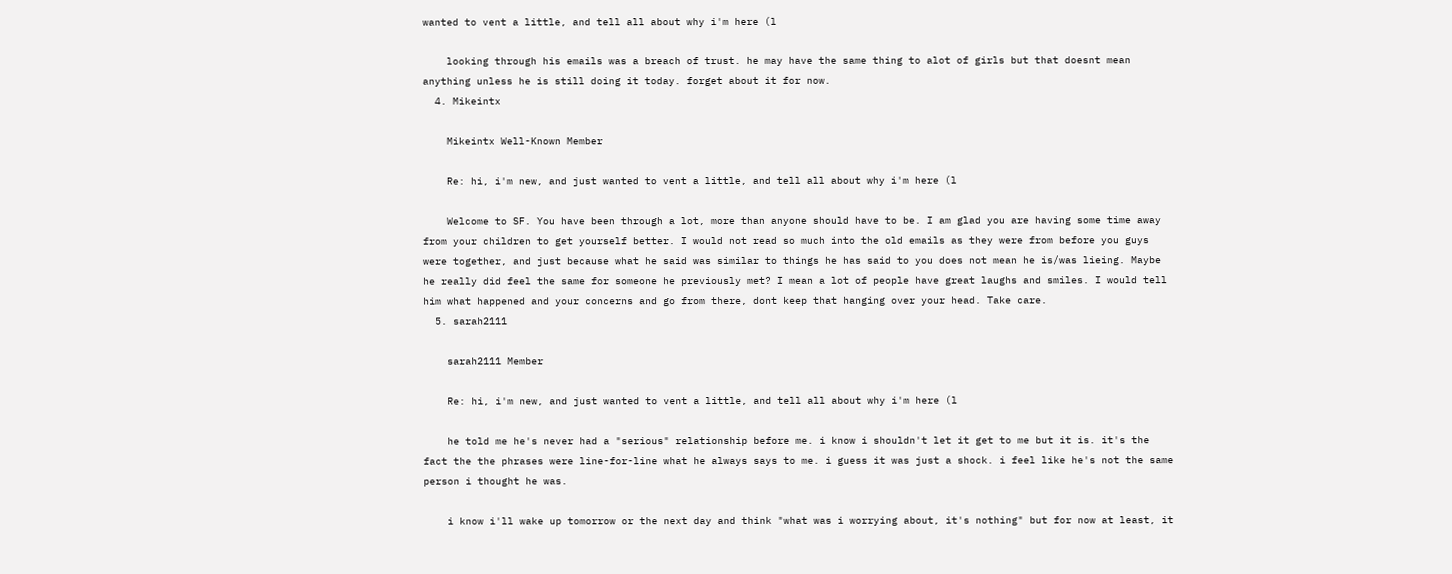wanted to vent a little, and tell all about why i'm here (l

    looking through his emails was a breach of trust. he may have the same thing to alot of girls but that doesnt mean anything unless he is still doing it today. forget about it for now.
  4. Mikeintx

    Mikeintx Well-Known Member

    Re: hi, i'm new, and just wanted to vent a little, and tell all about why i'm here (l

    Welcome to SF. You have been through a lot, more than anyone should have to be. I am glad you are having some time away from your children to get yourself better. I would not read so much into the old emails as they were from before you guys were together, and just because what he said was similar to things he has said to you does not mean he is/was lieing. Maybe he really did feel the same for someone he previously met? I mean a lot of people have great laughs and smiles. I would tell him what happened and your concerns and go from there, dont keep that hanging over your head. Take care.
  5. sarah2111

    sarah2111 Member

    Re: hi, i'm new, and just wanted to vent a little, and tell all about why i'm here (l

    he told me he's never had a "serious" relationship before me. i know i shouldn't let it get to me but it is. it's the fact the the phrases were line-for-line what he always says to me. i guess it was just a shock. i feel like he's not the same person i thought he was.

    i know i'll wake up tomorrow or the next day and think "what was i worrying about, it's nothing" but for now at least, it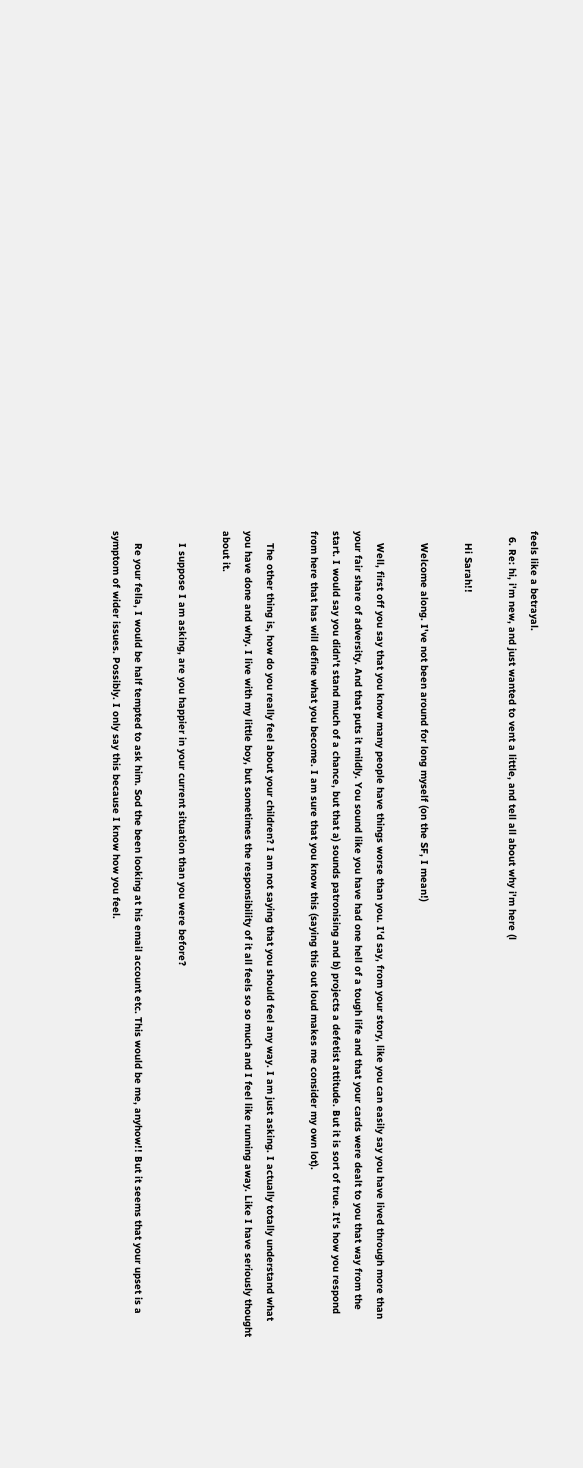feels like a betrayal.
  6. Re: hi, i'm new, and just wanted to vent a little, and tell all about why i'm here (l

    Hi Sarah!!

    Welcome along. I've not been around for long myself (on the SF, I mean!)

    Well, first off you say that you know many people have things worse than you. I'd say, from your story, like you can easily say you have lived through more than your fair share of adversity. And that puts it mildly. You sound like you have had one hell of a tough life and that your cards were dealt to you that way from the start. I would say you didn't stand much of a chance, but that a) sounds patronising and b) projects a defetist attitude. But it is sort of true. It's how you respond from here that has will define what you become. I am sure that you know this (saying this out loud makes me consider my own lot).

    The other thing is, how do you really feel about your children? I am not saying that you should feel any way. I am just asking. I actually totally understand what you have done and why. I live with my little boy, but sometimes the responsibility of it all feels so so much and I feel like running away. Like I have seriously thought about it.

    I suppose I am asking, are you happier in your current situation than you were before?

    Re your fella, I would be half tempted to ask him. Sod the been looking at his email account etc. This would be me, anyhow!! But it seems that your upset is a symptom of wider issues. Possibly. I only say this because I know how you feel.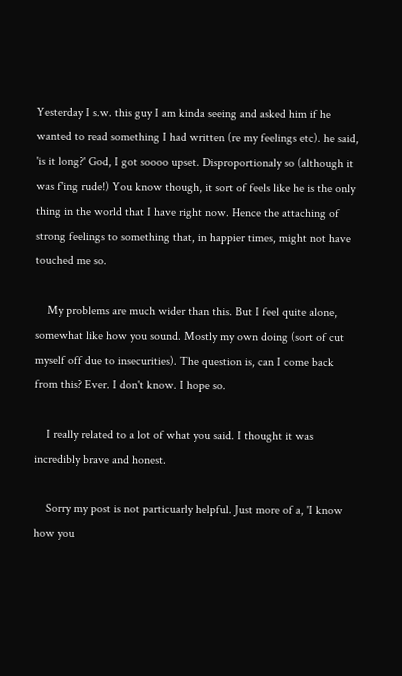Yesterday I s.w. this guy I am kinda seeing and asked him if he wanted to read something I had written (re my feelings etc). he said, 'is it long?' God, I got soooo upset. Disproportionaly so (although it was f'ing rude!) You know though, it sort of feels like he is the only thing in the world that I have right now. Hence the attaching of strong feelings to something that, in happier times, might not have touched me so.

    My problems are much wider than this. But I feel quite alone, somewhat like how you sound. Mostly my own doing (sort of cut myself off due to insecurities). The question is, can I come back from this? Ever. I don't know. I hope so.

    I really related to a lot of what you said. I thought it was incredibly brave and honest.

    Sorry my post is not particuarly helpful. Just more of a, 'I know how you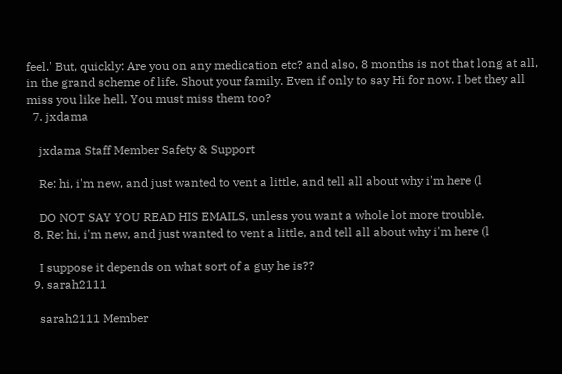feel.' But, quickly: Are you on any medication etc? and also, 8 months is not that long at all, in the grand scheme of life. Shout your family. Even if only to say Hi for now. I bet they all miss you like hell. You must miss them too?
  7. jxdama

    jxdama Staff Member Safety & Support

    Re: hi, i'm new, and just wanted to vent a little, and tell all about why i'm here (l

    DO NOT SAY YOU READ HIS EMAILS, unless you want a whole lot more trouble.
  8. Re: hi, i'm new, and just wanted to vent a little, and tell all about why i'm here (l

    I suppose it depends on what sort of a guy he is??
  9. sarah2111

    sarah2111 Member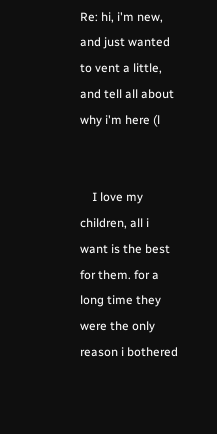Re: hi, i'm new, and just wanted to vent a little, and tell all about why i'm here (l


    I love my children, all i want is the best for them. for a long time they were the only reason i bothered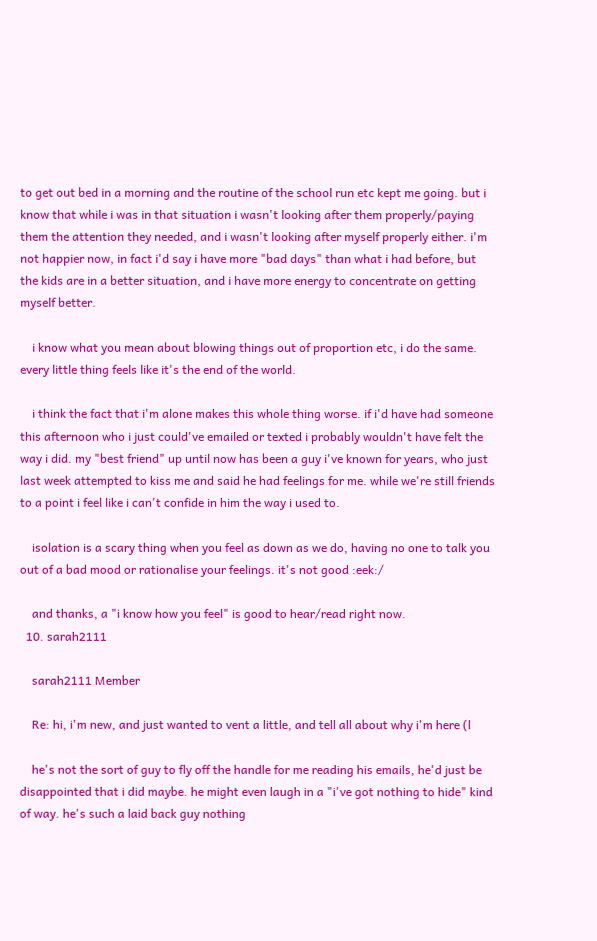to get out bed in a morning and the routine of the school run etc kept me going. but i know that while i was in that situation i wasn't looking after them properly/paying them the attention they needed, and i wasn't looking after myself properly either. i'm not happier now, in fact i'd say i have more "bad days" than what i had before, but the kids are in a better situation, and i have more energy to concentrate on getting myself better.

    i know what you mean about blowing things out of proportion etc, i do the same. every little thing feels like it's the end of the world.

    i think the fact that i'm alone makes this whole thing worse. if i'd have had someone this afternoon who i just could've emailed or texted i probably wouldn't have felt the way i did. my "best friend" up until now has been a guy i've known for years, who just last week attempted to kiss me and said he had feelings for me. while we're still friends to a point i feel like i can't confide in him the way i used to.

    isolation is a scary thing when you feel as down as we do, having no one to talk you out of a bad mood or rationalise your feelings. it's not good :eek:/

    and thanks, a "i know how you feel" is good to hear/read right now.
  10. sarah2111

    sarah2111 Member

    Re: hi, i'm new, and just wanted to vent a little, and tell all about why i'm here (l

    he's not the sort of guy to fly off the handle for me reading his emails, he'd just be disappointed that i did maybe. he might even laugh in a "i've got nothing to hide" kind of way. he's such a laid back guy nothing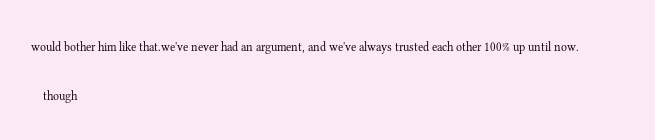would bother him like that.we've never had an argument, and we've always trusted each other 100% up until now.

    though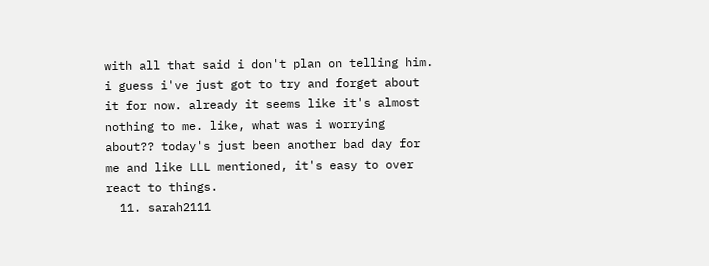with all that said i don't plan on telling him. i guess i've just got to try and forget about it for now. already it seems like it's almost nothing to me. like, what was i worrying about?? today's just been another bad day for me and like LLL mentioned, it's easy to over react to things.
  11. sarah2111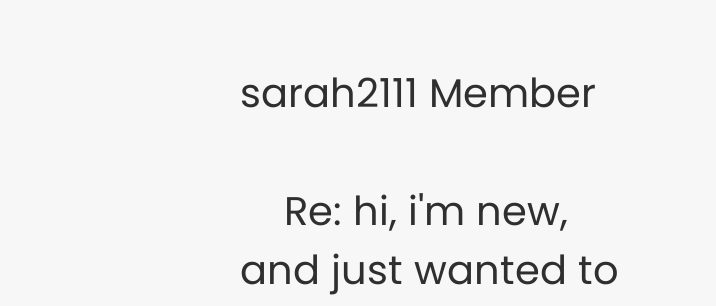sarah2111 Member

    Re: hi, i'm new, and just wanted to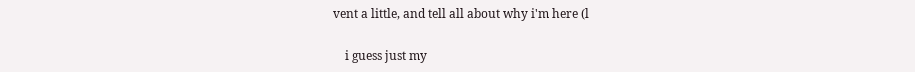vent a little, and tell all about why i'm here (l

    i guess just my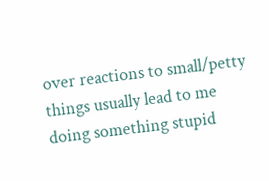over reactions to small/petty things usually lead to me doing something stupid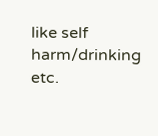like self harm/drinking etc.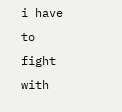i have to fight with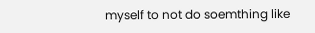myself to not do soemthing like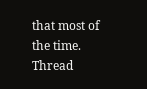that most of the time.
Thread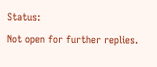Status:
Not open for further replies.